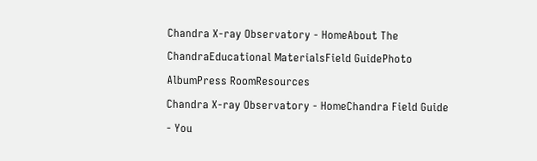Chandra X-ray Observatory - HomeAbout The ChandraEducational MaterialsField GuidePhoto AlbumPress RoomResources
Chandra X-ray Observatory - HomeChandra Field Guide - You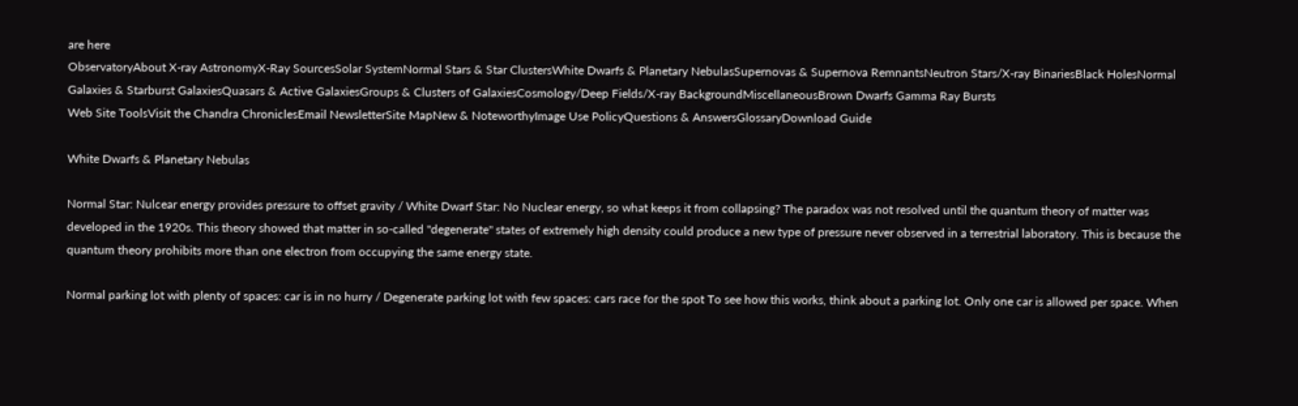are here
ObservatoryAbout X-ray AstronomyX-Ray SourcesSolar SystemNormal Stars & Star ClustersWhite Dwarfs & Planetary NebulasSupernovas & Supernova RemnantsNeutron Stars/X-ray BinariesBlack HolesNormal Galaxies & Starburst GalaxiesQuasars & Active GalaxiesGroups & Clusters of GalaxiesCosmology/Deep Fields/X-ray BackgroundMiscellaneousBrown Dwarfs Gamma Ray Bursts
Web Site ToolsVisit the Chandra ChroniclesEmail NewsletterSite MapNew & NoteworthyImage Use PolicyQuestions & AnswersGlossaryDownload Guide

White Dwarfs & Planetary Nebulas

Normal Star: Nulcear energy provides pressure to offset gravity / White Dwarf Star: No Nuclear energy, so what keeps it from collapsing? The paradox was not resolved until the quantum theory of matter was developed in the 1920s. This theory showed that matter in so-called "degenerate" states of extremely high density could produce a new type of pressure never observed in a terrestrial laboratory. This is because the quantum theory prohibits more than one electron from occupying the same energy state.

Normal parking lot with plenty of spaces: car is in no hurry / Degenerate parking lot with few spaces: cars race for the spot To see how this works, think about a parking lot. Only one car is allowed per space. When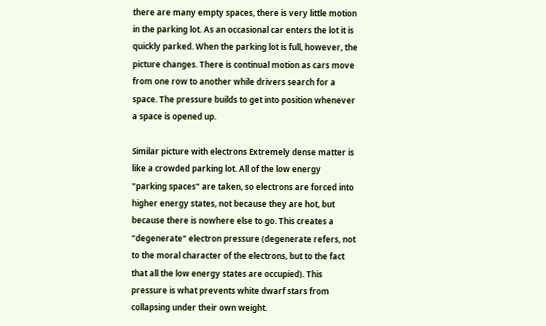there are many empty spaces, there is very little motion in the parking lot. As an occasional car enters the lot it is quickly parked. When the parking lot is full, however, the picture changes. There is continual motion as cars move from one row to another while drivers search for a space. The pressure builds to get into position whenever a space is opened up.

Similar picture with electrons Extremely dense matter is like a crowded parking lot. All of the low energy "parking spaces" are taken, so electrons are forced into higher energy states, not because they are hot, but because there is nowhere else to go. This creates a "degenerate" electron pressure (degenerate refers, not to the moral character of the electrons, but to the fact that all the low energy states are occupied). This pressure is what prevents white dwarf stars from collapsing under their own weight.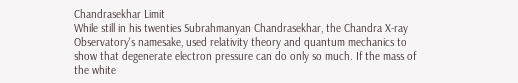Chandrasekhar Limit
While still in his twenties Subrahmanyan Chandrasekhar, the Chandra X-ray Observatory's namesake, used relativity theory and quantum mechanics to show that degenerate electron pressure can do only so much. If the mass of the white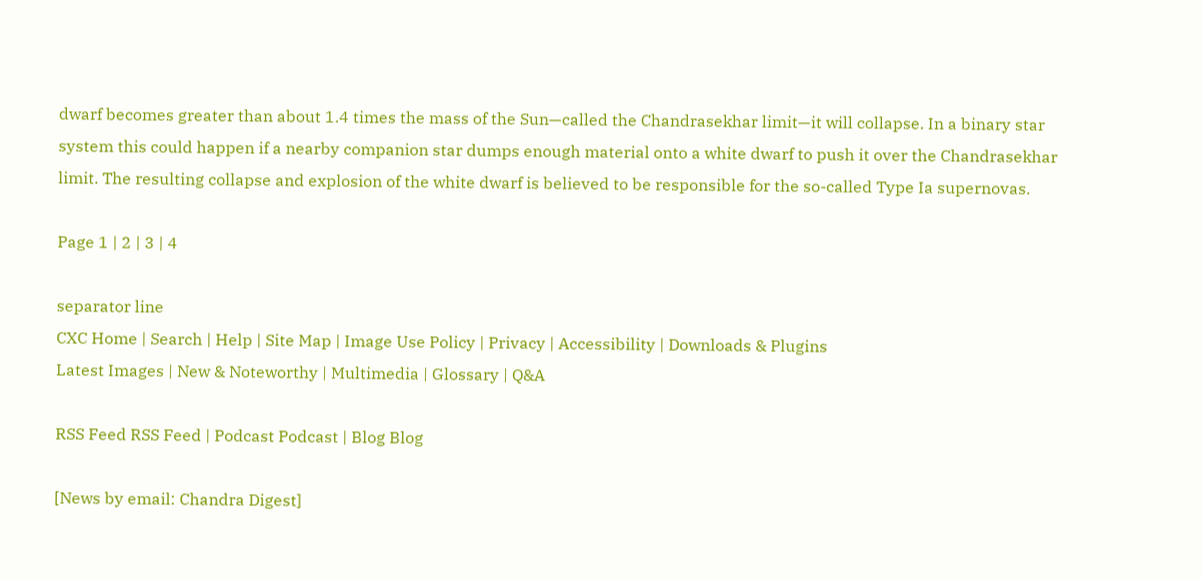dwarf becomes greater than about 1.4 times the mass of the Sun—called the Chandrasekhar limit—it will collapse. In a binary star system this could happen if a nearby companion star dumps enough material onto a white dwarf to push it over the Chandrasekhar limit. The resulting collapse and explosion of the white dwarf is believed to be responsible for the so-called Type Ia supernovas.

Page 1 | 2 | 3 | 4

separator line
CXC Home | Search | Help | Site Map | Image Use Policy | Privacy | Accessibility | Downloads & Plugins
Latest Images | New & Noteworthy | Multimedia | Glossary | Q&A

RSS Feed RSS Feed | Podcast Podcast | Blog Blog

[News by email: Chandra Digest]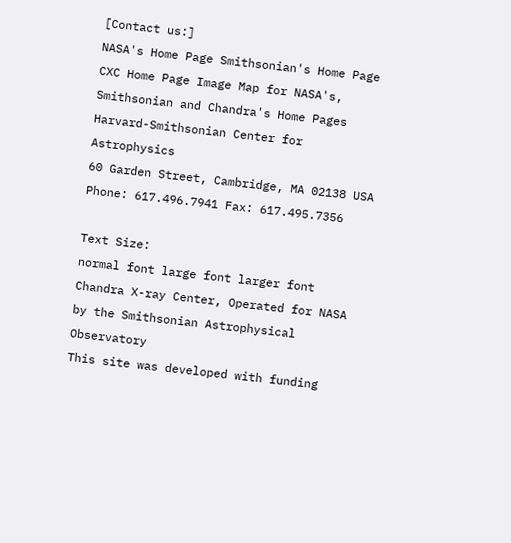[Contact us:]
NASA's Home Page Smithsonian's Home Page CXC Home Page Image Map for NASA's, Smithsonian and Chandra's Home Pages
Harvard-Smithsonian Center for Astrophysics
60 Garden Street, Cambridge, MA 02138 USA
Phone: 617.496.7941 Fax: 617.495.7356

Text Size:
normal font large font larger font
Chandra X-ray Center, Operated for NASA by the Smithsonian Astrophysical Observatory
This site was developed with funding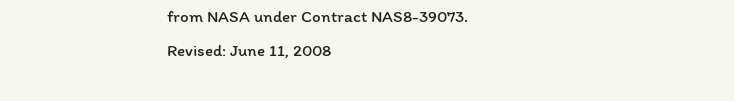from NASA under Contract NAS8-39073.
Revised: June 11, 2008